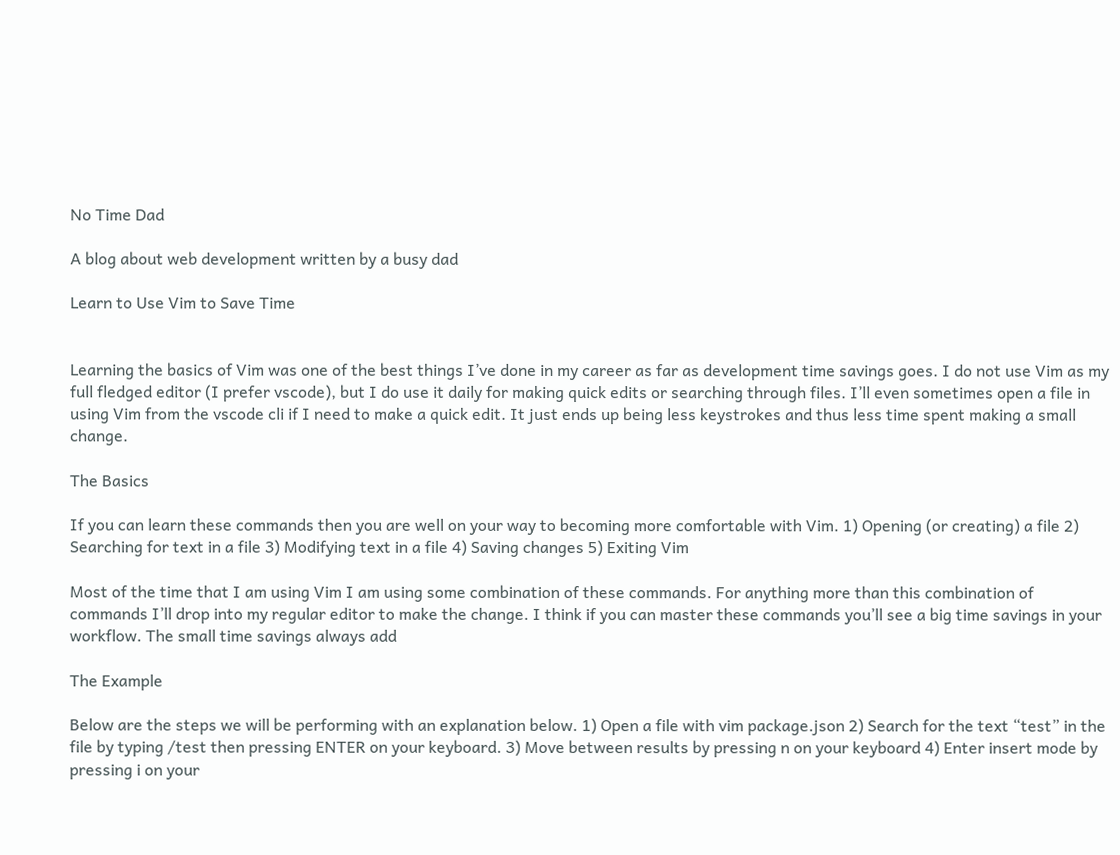No Time Dad

A blog about web development written by a busy dad

Learn to Use Vim to Save Time


Learning the basics of Vim was one of the best things I’ve done in my career as far as development time savings goes. I do not use Vim as my full fledged editor (I prefer vscode), but I do use it daily for making quick edits or searching through files. I’ll even sometimes open a file in using Vim from the vscode cli if I need to make a quick edit. It just ends up being less keystrokes and thus less time spent making a small change.

The Basics

If you can learn these commands then you are well on your way to becoming more comfortable with Vim. 1) Opening (or creating) a file 2) Searching for text in a file 3) Modifying text in a file 4) Saving changes 5) Exiting Vim

Most of the time that I am using Vim I am using some combination of these commands. For anything more than this combination of commands I’ll drop into my regular editor to make the change. I think if you can master these commands you’ll see a big time savings in your workflow. The small time savings always add

The Example

Below are the steps we will be performing with an explanation below. 1) Open a file with vim package.json 2) Search for the text “test” in the file by typing /test then pressing ENTER on your keyboard. 3) Move between results by pressing n on your keyboard 4) Enter insert mode by pressing i on your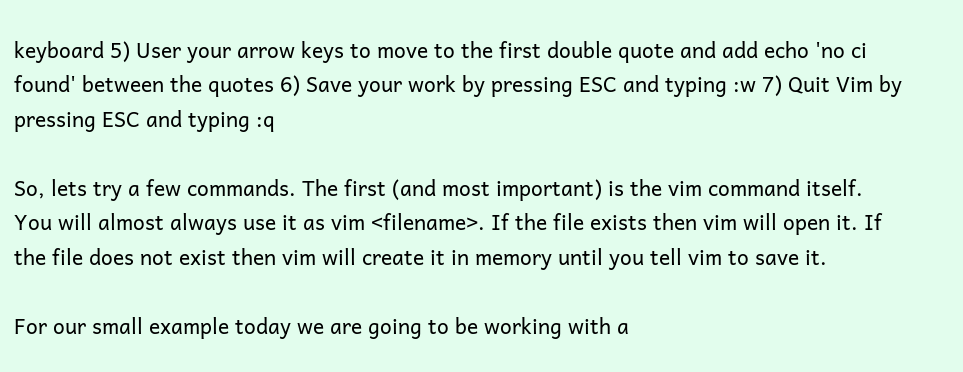keyboard 5) User your arrow keys to move to the first double quote and add echo 'no ci found' between the quotes 6) Save your work by pressing ESC and typing :w 7) Quit Vim by pressing ESC and typing :q

So, lets try a few commands. The first (and most important) is the vim command itself. You will almost always use it as vim <filename>. If the file exists then vim will open it. If the file does not exist then vim will create it in memory until you tell vim to save it.

For our small example today we are going to be working with a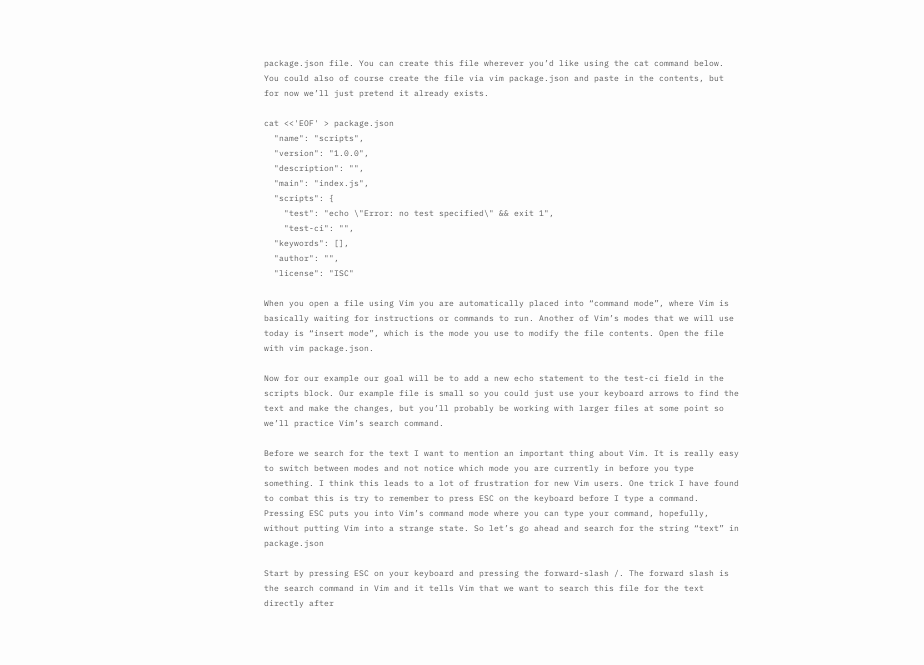package.json file. You can create this file wherever you’d like using the cat command below. You could also of course create the file via vim package.json and paste in the contents, but for now we’ll just pretend it already exists.

cat <<'EOF' > package.json
  "name": "scripts",
  "version": "1.0.0",
  "description": "",
  "main": "index.js",
  "scripts": {
    "test": "echo \"Error: no test specified\" && exit 1",
    "test-ci": "",
  "keywords": [],
  "author": "",
  "license": "ISC"

When you open a file using Vim you are automatically placed into “command mode”, where Vim is basically waiting for instructions or commands to run. Another of Vim’s modes that we will use today is “insert mode”, which is the mode you use to modify the file contents. Open the file with vim package.json.

Now for our example our goal will be to add a new echo statement to the test-ci field in the scripts block. Our example file is small so you could just use your keyboard arrows to find the text and make the changes, but you’ll probably be working with larger files at some point so we’ll practice Vim’s search command.

Before we search for the text I want to mention an important thing about Vim. It is really easy to switch between modes and not notice which mode you are currently in before you type something. I think this leads to a lot of frustration for new Vim users. One trick I have found to combat this is try to remember to press ESC on the keyboard before I type a command. Pressing ESC puts you into Vim’s command mode where you can type your command, hopefully, without putting Vim into a strange state. So let’s go ahead and search for the string “text” in package.json

Start by pressing ESC on your keyboard and pressing the forward-slash /. The forward slash is the search command in Vim and it tells Vim that we want to search this file for the text directly after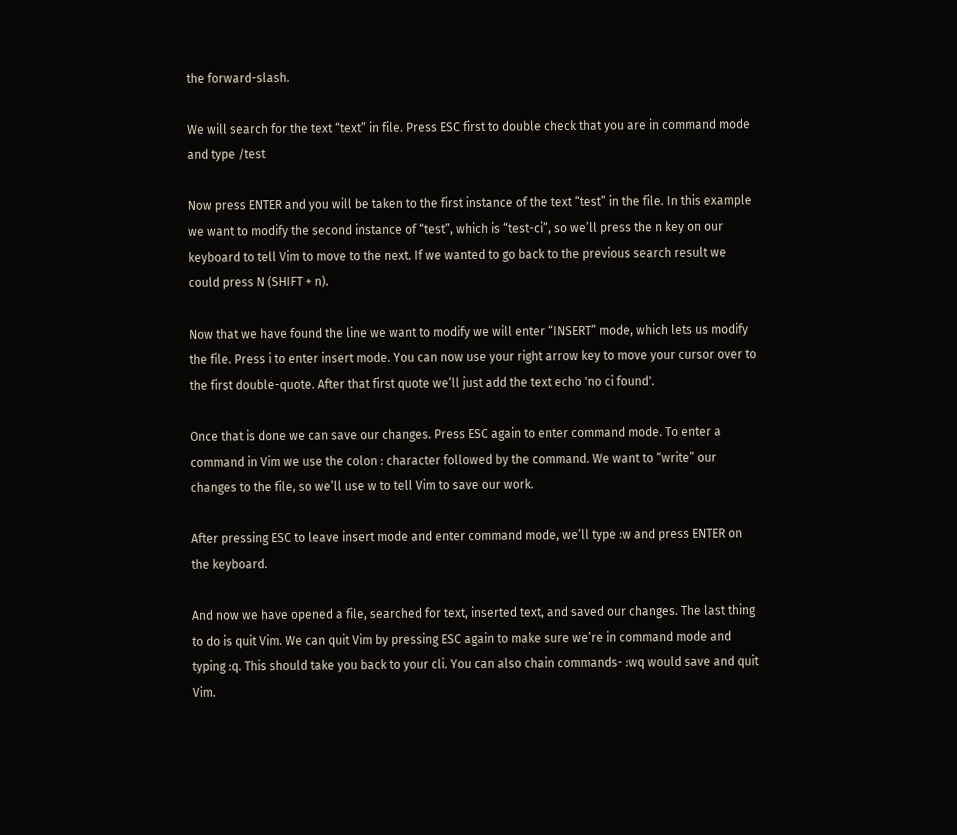the forward-slash.

We will search for the text “text” in file. Press ESC first to double check that you are in command mode and type /test

Now press ENTER and you will be taken to the first instance of the text “test” in the file. In this example we want to modify the second instance of “test”, which is “test-ci”, so we’ll press the n key on our keyboard to tell Vim to move to the next. If we wanted to go back to the previous search result we could press N (SHIFT + n).

Now that we have found the line we want to modify we will enter “INSERT” mode, which lets us modify the file. Press i to enter insert mode. You can now use your right arrow key to move your cursor over to the first double-quote. After that first quote we’ll just add the text echo 'no ci found'.

Once that is done we can save our changes. Press ESC again to enter command mode. To enter a command in Vim we use the colon : character followed by the command. We want to “write” our changes to the file, so we’ll use w to tell Vim to save our work.

After pressing ESC to leave insert mode and enter command mode, we’ll type :w and press ENTER on the keyboard.

And now we have opened a file, searched for text, inserted text, and saved our changes. The last thing to do is quit Vim. We can quit Vim by pressing ESC again to make sure we’re in command mode and typing :q. This should take you back to your cli. You can also chain commands- :wq would save and quit Vim.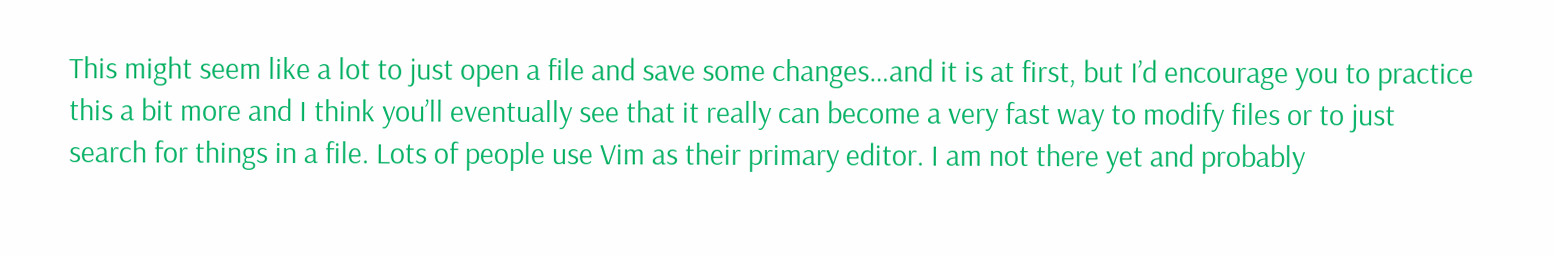This might seem like a lot to just open a file and save some changes…and it is at first, but I’d encourage you to practice this a bit more and I think you’ll eventually see that it really can become a very fast way to modify files or to just search for things in a file. Lots of people use Vim as their primary editor. I am not there yet and probably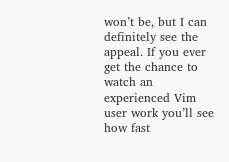won’t be, but I can definitely see the appeal. If you ever get the chance to watch an experienced Vim user work you’ll see how fast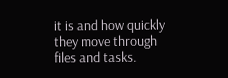it is and how quickly they move through files and tasks.